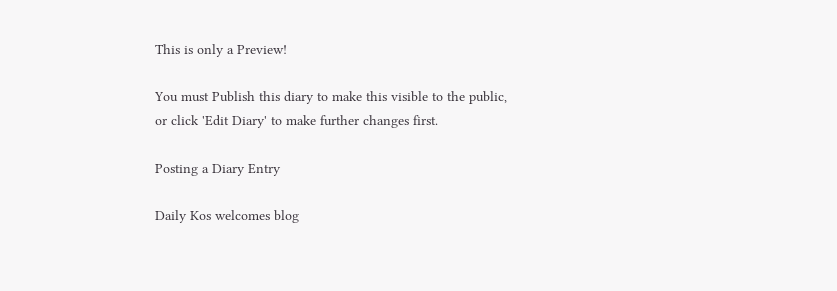This is only a Preview!

You must Publish this diary to make this visible to the public,
or click 'Edit Diary' to make further changes first.

Posting a Diary Entry

Daily Kos welcomes blog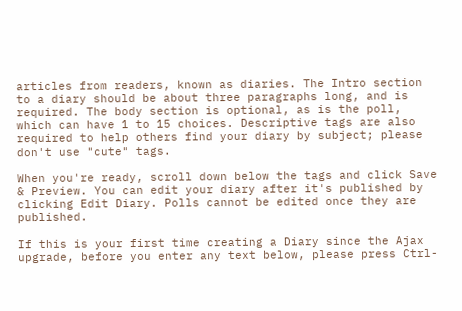articles from readers, known as diaries. The Intro section to a diary should be about three paragraphs long, and is required. The body section is optional, as is the poll, which can have 1 to 15 choices. Descriptive tags are also required to help others find your diary by subject; please don't use "cute" tags.

When you're ready, scroll down below the tags and click Save & Preview. You can edit your diary after it's published by clicking Edit Diary. Polls cannot be edited once they are published.

If this is your first time creating a Diary since the Ajax upgrade, before you enter any text below, please press Ctrl-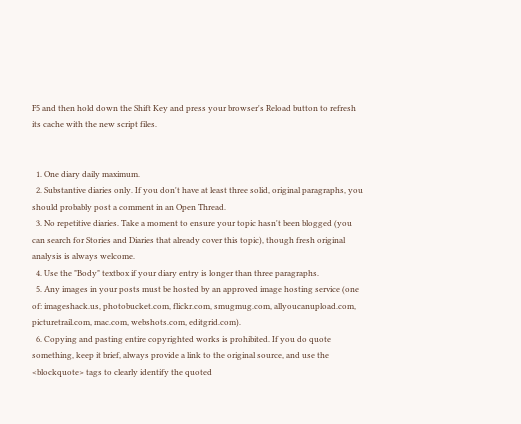F5 and then hold down the Shift Key and press your browser's Reload button to refresh its cache with the new script files.


  1. One diary daily maximum.
  2. Substantive diaries only. If you don't have at least three solid, original paragraphs, you should probably post a comment in an Open Thread.
  3. No repetitive diaries. Take a moment to ensure your topic hasn't been blogged (you can search for Stories and Diaries that already cover this topic), though fresh original analysis is always welcome.
  4. Use the "Body" textbox if your diary entry is longer than three paragraphs.
  5. Any images in your posts must be hosted by an approved image hosting service (one of: imageshack.us, photobucket.com, flickr.com, smugmug.com, allyoucanupload.com, picturetrail.com, mac.com, webshots.com, editgrid.com).
  6. Copying and pasting entire copyrighted works is prohibited. If you do quote something, keep it brief, always provide a link to the original source, and use the <blockquote> tags to clearly identify the quoted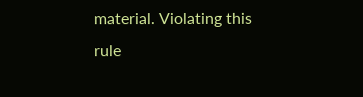material. Violating this rule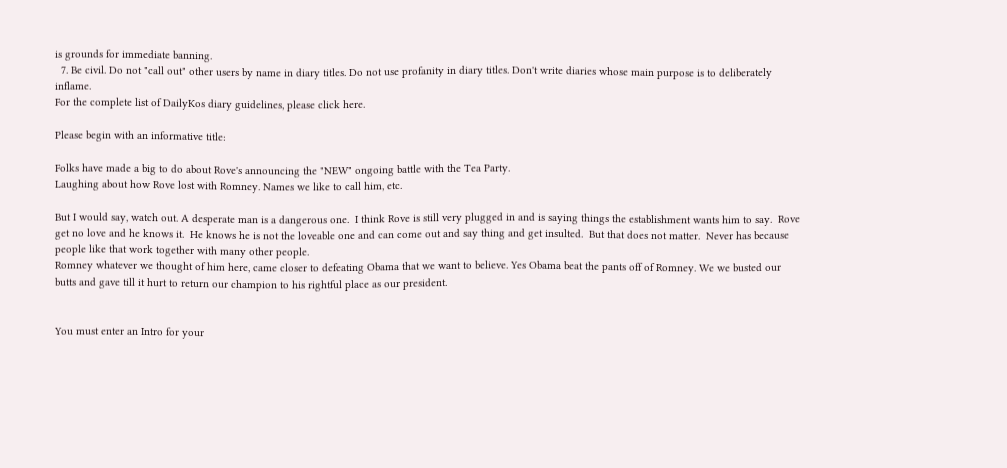is grounds for immediate banning.
  7. Be civil. Do not "call out" other users by name in diary titles. Do not use profanity in diary titles. Don't write diaries whose main purpose is to deliberately inflame.
For the complete list of DailyKos diary guidelines, please click here.

Please begin with an informative title:

Folks have made a big to do about Rove's announcing the "NEW" ongoing battle with the Tea Party.
Laughing about how Rove lost with Romney. Names we like to call him, etc.

But I would say, watch out. A desperate man is a dangerous one.  I think Rove is still very plugged in and is saying things the establishment wants him to say.  Rove get no love and he knows it.  He knows he is not the loveable one and can come out and say thing and get insulted.  But that does not matter.  Never has because people like that work together with many other people.
Romney whatever we thought of him here, came closer to defeating Obama that we want to believe. Yes Obama beat the pants off of Romney. We we busted our butts and gave till it hurt to return our champion to his rightful place as our president.


You must enter an Intro for your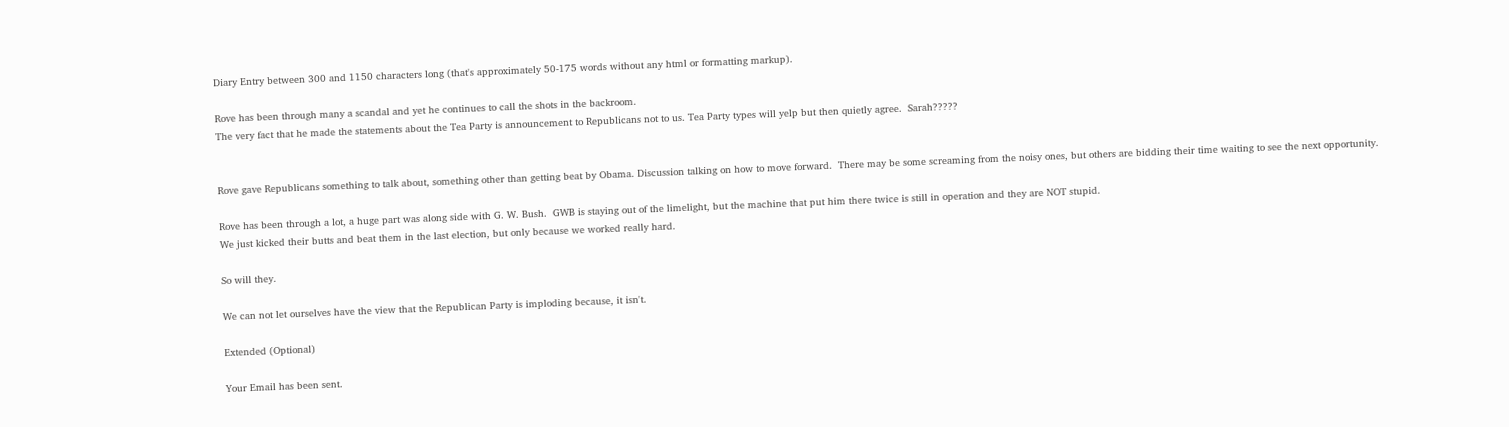Diary Entry between 300 and 1150 characters long (that's approximately 50-175 words without any html or formatting markup).

Rove has been through many a scandal and yet he continues to call the shots in the backroom.
The very fact that he made the statements about the Tea Party is announcement to Republicans not to us. Tea Party types will yelp but then quietly agree.  Sarah?????


Rove gave Republicans something to talk about, something other than getting beat by Obama. Discussion talking on how to move forward.  There may be some screaming from the noisy ones, but others are bidding their time waiting to see the next opportunity.

Rove has been through a lot, a huge part was along side with G. W. Bush.  GWB is staying out of the limelight, but the machine that put him there twice is still in operation and they are NOT stupid.
We just kicked their butts and beat them in the last election, but only because we worked really hard.

So will they.

We can not let ourselves have the view that the Republican Party is imploding because, it isn't.

Extended (Optional)

Your Email has been sent.